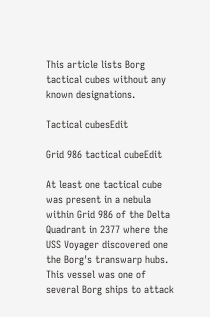This article lists Borg tactical cubes without any known designations.

Tactical cubesEdit

Grid 986 tactical cubeEdit

At least one tactical cube was present in a nebula within Grid 986 of the Delta Quadrant in 2377 where the USS Voyager discovered one the Borg's transwarp hubs. This vessel was one of several Borg ships to attack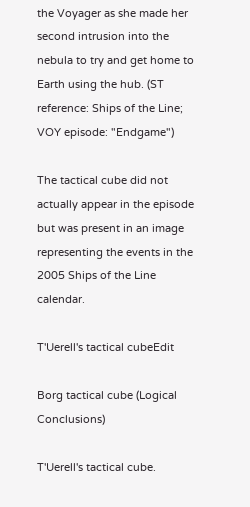the Voyager as she made her second intrusion into the nebula to try and get home to Earth using the hub. (ST reference: Ships of the Line; VOY episode: "Endgame")

The tactical cube did not actually appear in the episode but was present in an image representing the events in the 2005 Ships of the Line calendar.

T'Uerell's tactical cubeEdit

Borg tactical cube (Logical Conclusions)

T'Uerell's tactical cube.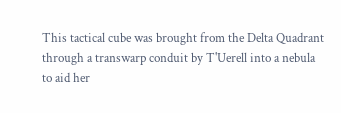This tactical cube was brought from the Delta Quadrant through a transwarp conduit by T'Uerell into a nebula to aid her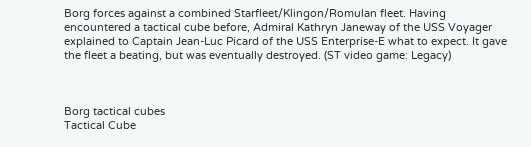Borg forces against a combined Starfleet/Klingon/Romulan fleet. Having encountered a tactical cube before, Admiral Kathryn Janeway of the USS Voyager explained to Captain Jean-Luc Picard of the USS Enterprise-E what to expect. It gave the fleet a beating, but was eventually destroyed. (ST video game: Legacy)



Borg tactical cubes
Tactical Cube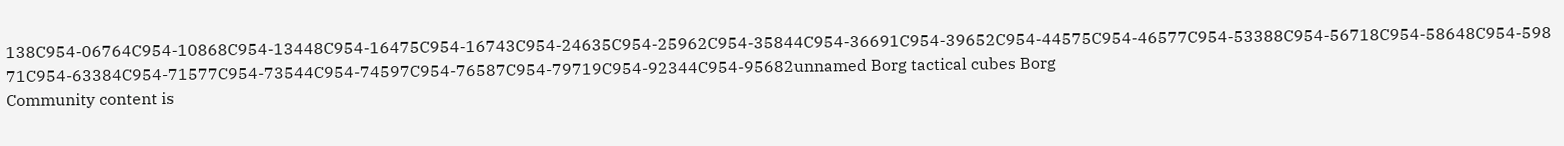138C954-06764C954-10868C954-13448C954-16475C954-16743C954-24635C954-25962C954-35844C954-36691C954-39652C954-44575C954-46577C954-53388C954-56718C954-58648C954-59871C954-63384C954-71577C954-73544C954-74597C954-76587C954-79719C954-92344C954-95682unnamed Borg tactical cubes Borg
Community content is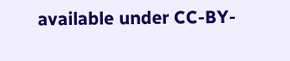available under CC-BY-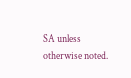SA unless otherwise noted.